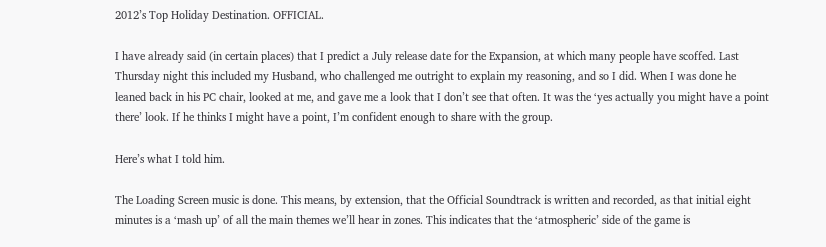2012’s Top Holiday Destination. OFFICIAL.

I have already said (in certain places) that I predict a July release date for the Expansion, at which many people have scoffed. Last Thursday night this included my Husband, who challenged me outright to explain my reasoning, and so I did. When I was done he leaned back in his PC chair, looked at me, and gave me a look that I don’t see that often. It was the ‘yes actually you might have a point there’ look. If he thinks I might have a point, I’m confident enough to share with the group.

Here’s what I told him.

The Loading Screen music is done. This means, by extension, that the Official Soundtrack is written and recorded, as that initial eight minutes is a ‘mash up’ of all the main themes we’ll hear in zones. This indicates that the ‘atmospheric’ side of the game is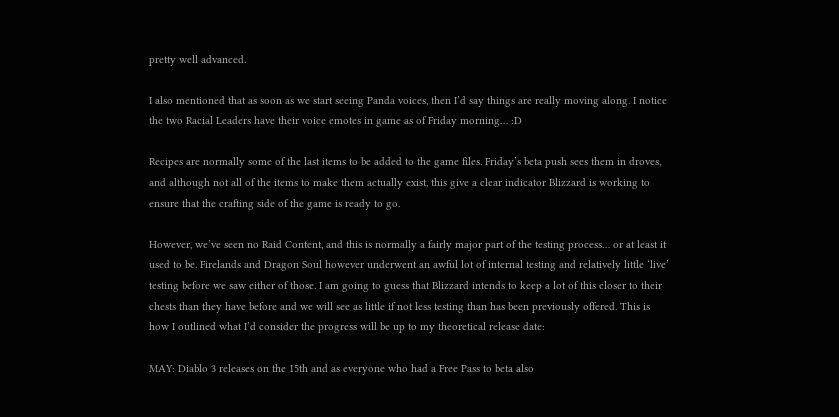pretty well advanced.

I also mentioned that as soon as we start seeing Panda voices, then I’d say things are really moving along. I notice the two Racial Leaders have their voice emotes in game as of Friday morning… :D

Recipes are normally some of the last items to be added to the game files. Friday’s beta push sees them in droves, and although not all of the items to make them actually exist, this give a clear indicator Blizzard is working to ensure that the crafting side of the game is ready to go.

However, we’ve seen no Raid Content, and this is normally a fairly major part of the testing process… or at least it used to be. Firelands and Dragon Soul however underwent an awful lot of internal testing and relatively little ‘live’ testing before we saw either of those. I am going to guess that Blizzard intends to keep a lot of this closer to their chests than they have before and we will see as little if not less testing than has been previously offered. This is how I outlined what I’d consider the progress will be up to my theoretical release date:

MAY: Diablo 3 releases on the 15th and as everyone who had a Free Pass to beta also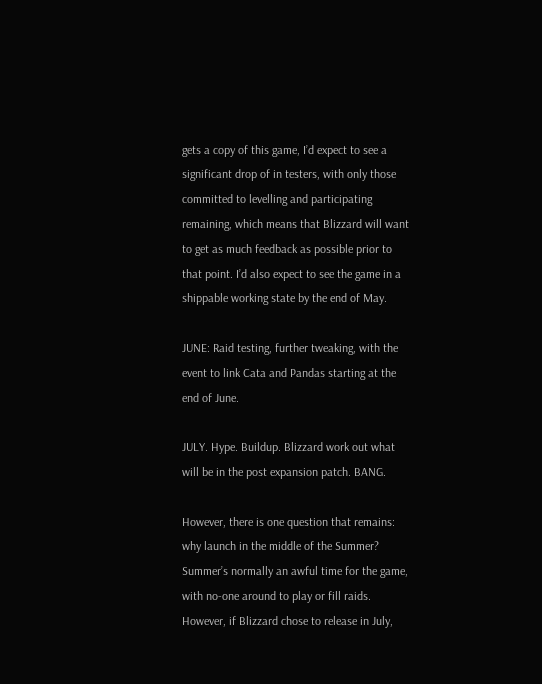gets a copy of this game, I’d expect to see a significant drop of in testers, with only those committed to levelling and participating remaining, which means that Blizzard will want to get as much feedback as possible prior to that point. I’d also expect to see the game in a shippable working state by the end of May.

JUNE: Raid testing, further tweaking, with the event to link Cata and Pandas starting at the end of June.

JULY. Hype. Buildup. Blizzard work out what will be in the post expansion patch. BANG.

However, there is one question that remains: why launch in the middle of the Summer? Summer’s normally an awful time for the game, with no-one around to play or fill raids. However, if Blizzard chose to release in July,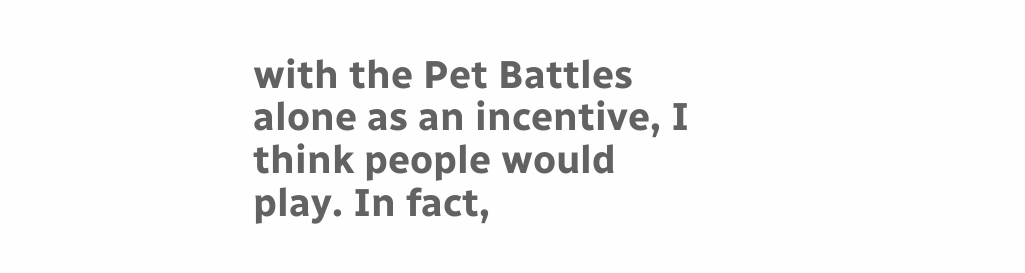with the Pet Battles alone as an incentive, I think people would play. In fact,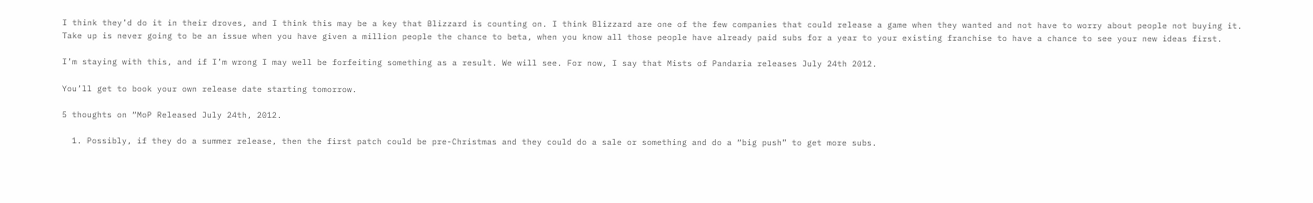I think they’d do it in their droves, and I think this may be a key that Blizzard is counting on. I think Blizzard are one of the few companies that could release a game when they wanted and not have to worry about people not buying it. Take up is never going to be an issue when you have given a million people the chance to beta, when you know all those people have already paid subs for a year to your existing franchise to have a chance to see your new ideas first.

I’m staying with this, and if I’m wrong I may well be forfeiting something as a result. We will see. For now, I say that Mists of Pandaria releases July 24th 2012.

You’ll get to book your own release date starting tomorrow.

5 thoughts on “MoP Released July 24th, 2012.

  1. Possibly, if they do a summer release, then the first patch could be pre-Christmas and they could do a sale or something and do a “big push” to get more subs.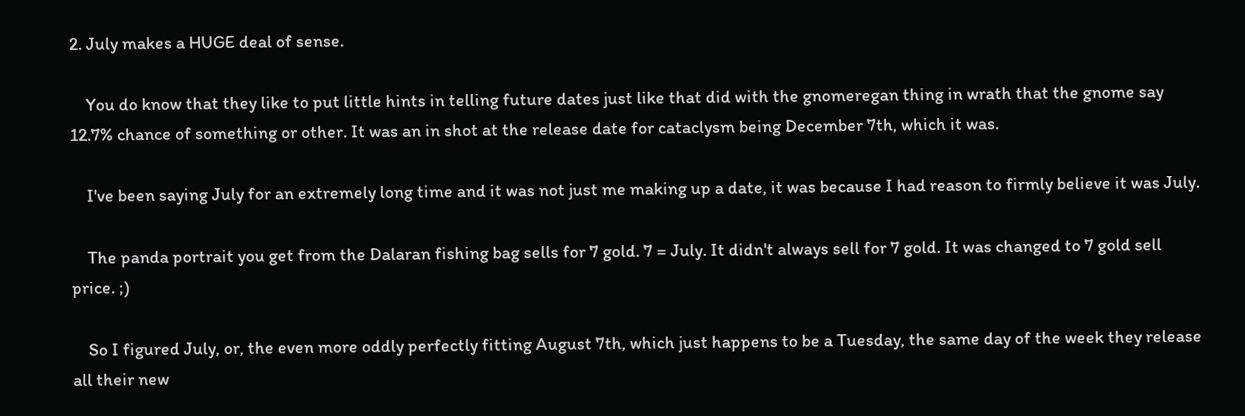2. July makes a HUGE deal of sense.

    You do know that they like to put little hints in telling future dates just like that did with the gnomeregan thing in wrath that the gnome say 12.7% chance of something or other. It was an in shot at the release date for cataclysm being December 7th, which it was.

    I've been saying July for an extremely long time and it was not just me making up a date, it was because I had reason to firmly believe it was July.

    The panda portrait you get from the Dalaran fishing bag sells for 7 gold. 7 = July. It didn't always sell for 7 gold. It was changed to 7 gold sell price. ;)

    So I figured July, or, the even more oddly perfectly fitting August 7th, which just happens to be a Tuesday, the same day of the week they release all their new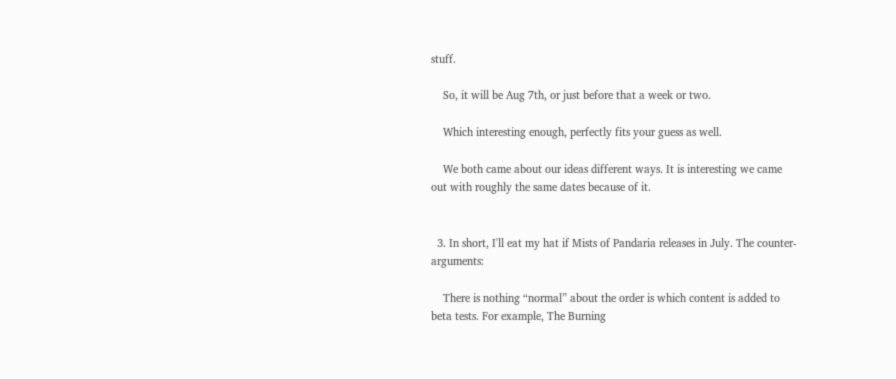stuff.

    So, it will be Aug 7th, or just before that a week or two.

    Which interesting enough, perfectly fits your guess as well.

    We both came about our ideas different ways. It is interesting we came out with roughly the same dates because of it.


  3. In short, I'll eat my hat if Mists of Pandaria releases in July. The counter-arguments:

    There is nothing “normal” about the order is which content is added to beta tests. For example, The Burning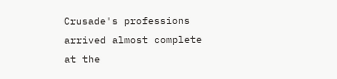Crusade's professions arrived almost complete at the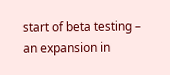start of beta testing – an expansion in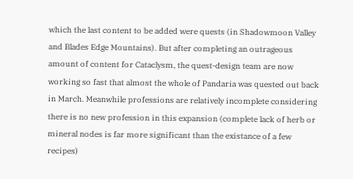which the last content to be added were quests (in Shadowmoon Valley and Blades Edge Mountains). But after completing an outrageous amount of content for Cataclysm, the quest-design team are now working so fast that almost the whole of Pandaria was quested out back in March. Meanwhile professions are relatively incomplete considering there is no new profession in this expansion (complete lack of herb or mineral nodes is far more significant than the existance of a few recipes)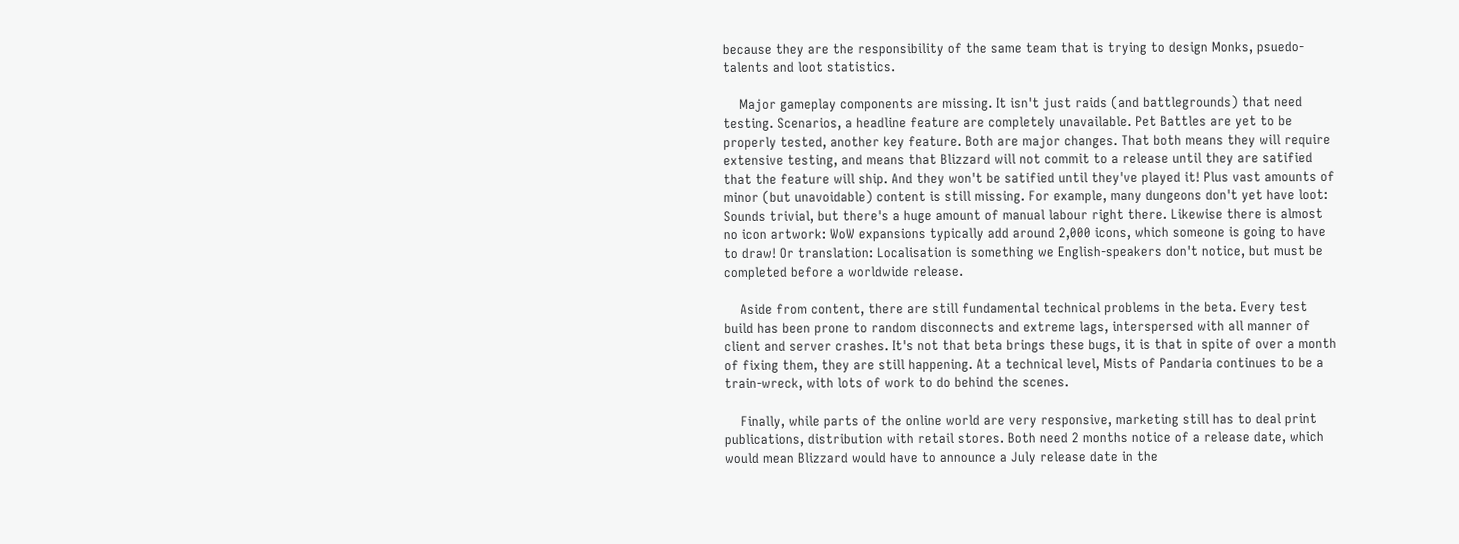because they are the responsibility of the same team that is trying to design Monks, psuedo-talents and loot statistics.

    Major gameplay components are missing. It isn't just raids (and battlegrounds) that need testing. Scenarios, a headline feature are completely unavailable. Pet Battles are yet to be properly tested, another key feature. Both are major changes. That both means they will require extensive testing, and means that Blizzard will not commit to a release until they are satified that the feature will ship. And they won't be satified until they've played it! Plus vast amounts of minor (but unavoidable) content is still missing. For example, many dungeons don't yet have loot: Sounds trivial, but there's a huge amount of manual labour right there. Likewise there is almost no icon artwork: WoW expansions typically add around 2,000 icons, which someone is going to have to draw! Or translation: Localisation is something we English-speakers don't notice, but must be completed before a worldwide release.

    Aside from content, there are still fundamental technical problems in the beta. Every test build has been prone to random disconnects and extreme lags, interspersed with all manner of client and server crashes. It's not that beta brings these bugs, it is that in spite of over a month of fixing them, they are still happening. At a technical level, Mists of Pandaria continues to be a train-wreck, with lots of work to do behind the scenes.

    Finally, while parts of the online world are very responsive, marketing still has to deal print publications, distribution with retail stores. Both need 2 months notice of a release date, which would mean Blizzard would have to announce a July release date in the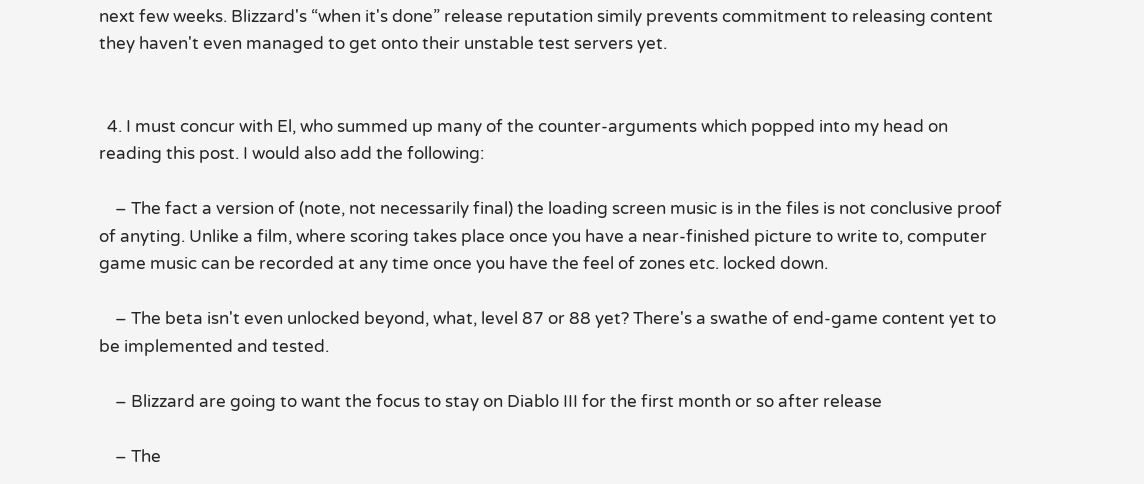next few weeks. Blizzard's “when it's done” release reputation simily prevents commitment to releasing content they haven't even managed to get onto their unstable test servers yet.


  4. I must concur with El, who summed up many of the counter-arguments which popped into my head on reading this post. I would also add the following:

    – The fact a version of (note, not necessarily final) the loading screen music is in the files is not conclusive proof of anyting. Unlike a film, where scoring takes place once you have a near-finished picture to write to, computer game music can be recorded at any time once you have the feel of zones etc. locked down.

    – The beta isn't even unlocked beyond, what, level 87 or 88 yet? There's a swathe of end-game content yet to be implemented and tested.

    – Blizzard are going to want the focus to stay on Diablo III for the first month or so after release

    – The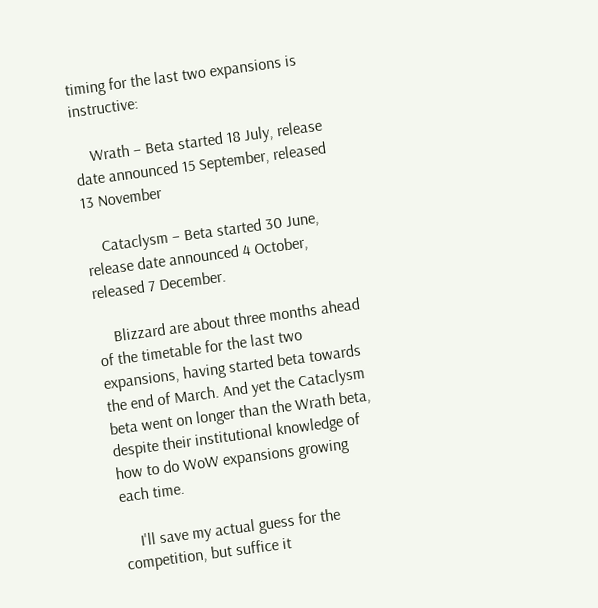timing for the last two expansions is instructive:

    Wrath – Beta started 18 July, release date announced 15 September, released 13 November

    Cataclysm – Beta started 30 June, release date announced 4 October, released 7 December.

    Blizzard are about three months ahead of the timetable for the last two expansions, having started beta towards the end of March. And yet the Cataclysm beta went on longer than the Wrath beta, despite their institutional knowledge of how to do WoW expansions growing each time.

    I'll save my actual guess for the competition, but suffice it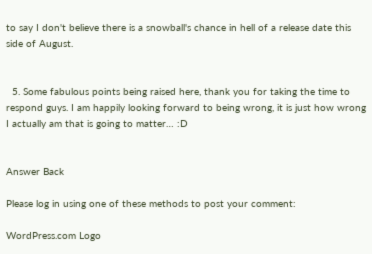to say I don't believe there is a snowball's chance in hell of a release date this side of August.


  5. Some fabulous points being raised here, thank you for taking the time to respond guys. I am happily looking forward to being wrong, it is just how wrong I actually am that is going to matter… :D


Answer Back

Please log in using one of these methods to post your comment:

WordPress.com Logo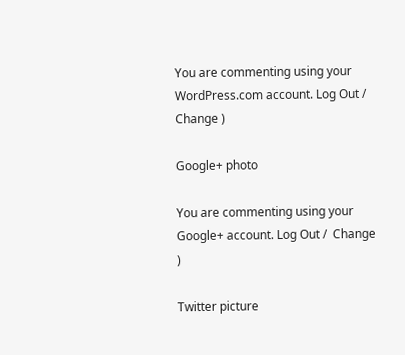You are commenting using your WordPress.com account. Log Out /  Change )

Google+ photo

You are commenting using your Google+ account. Log Out /  Change )

Twitter picture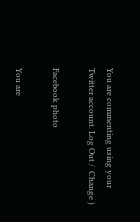You are commenting using your Twitter account. Log Out /  Change )

Facebook photo

You are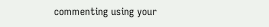commenting using your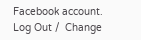Facebook account. Log Out /  Change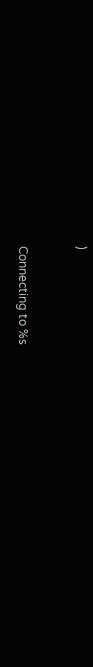)


Connecting to %s